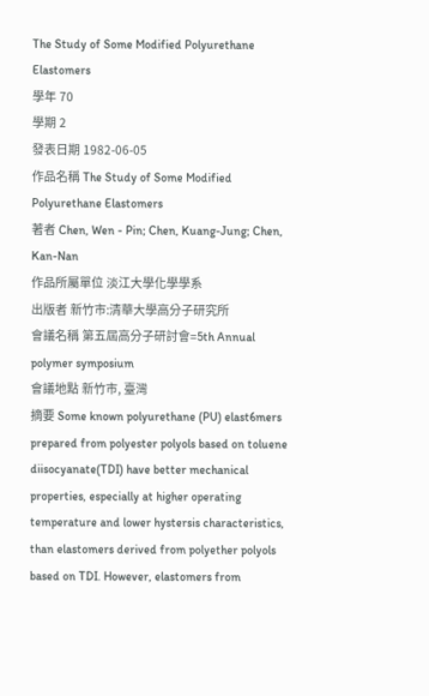The Study of Some Modified Polyurethane Elastomers
學年 70
學期 2
發表日期 1982-06-05
作品名稱 The Study of Some Modified Polyurethane Elastomers
著者 Chen, Wen - Pin; Chen, Kuang-Jung; Chen, Kan-Nan
作品所屬單位 淡江大學化學學系
出版者 新竹市:清華大學高分子研究所
會議名稱 第五屆高分子研討會=5th Annual polymer symposium
會議地點 新竹市, 臺灣
摘要 Some known polyurethane (PU) elast6mers prepared from polyester polyols based on toluene diisocyanate(TDI) have better mechanical properties, especially at higher operating temperature and lower hystersis characteristics, than elastomers derived from polyether polyols based on TDI. However, elastomers from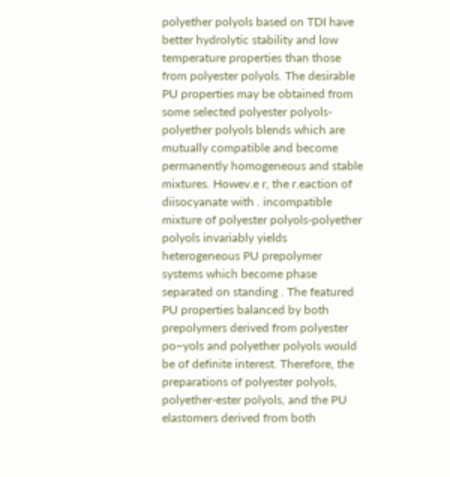polyether polyols based on TDI have better hydrolytic stability and low temperature properties than those from polyester polyols. The desirable PU properties may be obtained from some selected polyester polyols-polyether polyols blends which are mutually compatible and become permanently homogeneous and stable mixtures. Howev.e r, the r.eaction of diisocyanate with . incompatible mixture of polyester polyols-polyether polyols invariably yields heterogeneous PU prepolymer systems which become phase separated on standing . The featured PU properties balanced by both prepolymers derived from polyester po~yols and polyether polyols would be of definite interest. Therefore, the preparations of polyester polyols, polyether-ester polyols, and the PU elastomers derived from both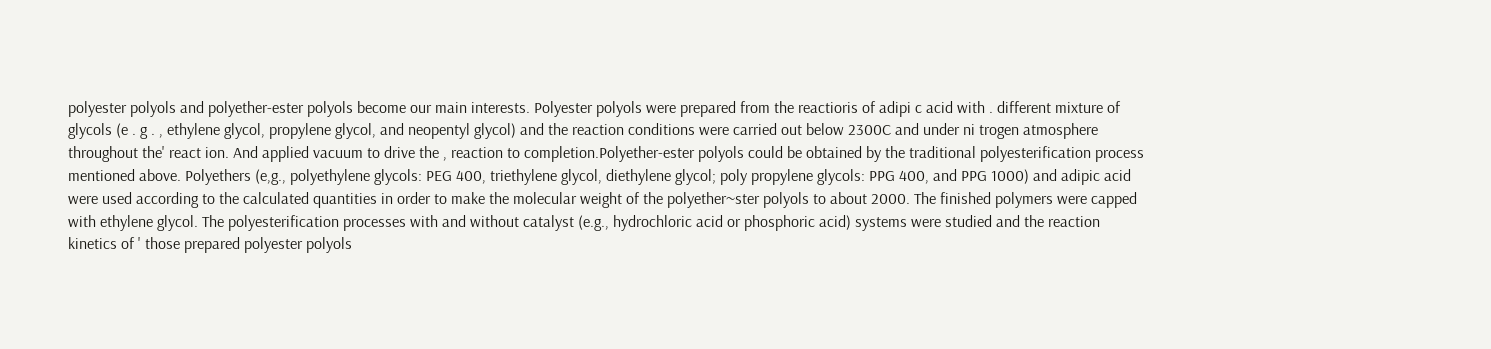polyester polyols and polyether-ester polyols become our main interests. Polyester polyols were prepared from the reactioris of adipi c acid with . different mixture of glycols (e . g . , ethylene glycol, propylene glycol, and neopentyl glycol) and the reaction conditions were carried out below 2300C and under ni trogen atmosphere throughout the' react ion. And applied vacuum to drive the , reaction to completion.Polyether-ester polyols could be obtained by the traditional polyesterification process mentioned above. Polyethers (e,g., polyethylene glycols: PEG 400, triethylene glycol, diethylene glycol; poly propylene glycols: PPG 400, and PPG 1000) and adipic acid were used according to the calculated quantities in order to make the molecular weight of the polyether~ster polyols to about 2000. The finished polymers were capped with ethylene glycol. The polyesterification processes with and without catalyst (e.g., hydrochloric acid or phosphoric acid) systems were studied and the reaction kinetics of ' those prepared polyester polyols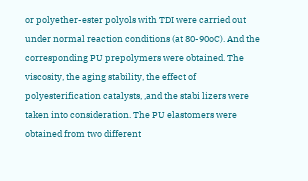or polyether-ester polyols with TDI were carried out under normal reaction conditions (at 80-90oC). And the corresponding PU prepolymers were obtained. The viscosity, the aging stability, the effect of polyesterification catalysts, ,and the stabi lizers were taken into consideration. The PU elastomers were obtained from two different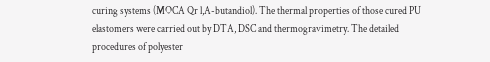curing systems (MOCA Qr l,A-butandiol). The thermal properties of those cured PU elastomers were carried out by DTA, DSC and thermogravimetry. The detailed procedures of polyester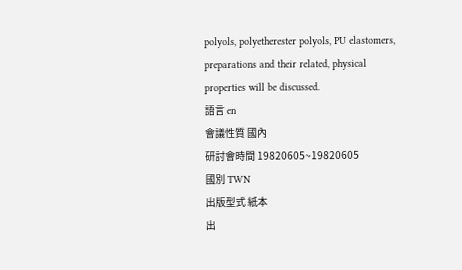polyols, polyetherester polyols, PU elastomers, preparations and their related, physical properties will be discussed.
語言 en
會議性質 國內
研討會時間 19820605~19820605
國別 TWN
出版型式 紙本
出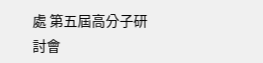處 第五屆高分子研討會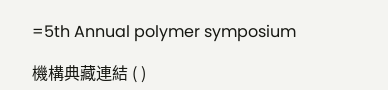=5th Annual polymer symposium

機構典藏連結 ( )